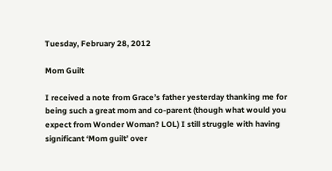Tuesday, February 28, 2012

Mom Guilt

I received a note from Grace’s father yesterday thanking me for being such a great mom and co-parent (though what would you expect from Wonder Woman? LOL) I still struggle with having significant ‘Mom guilt’ over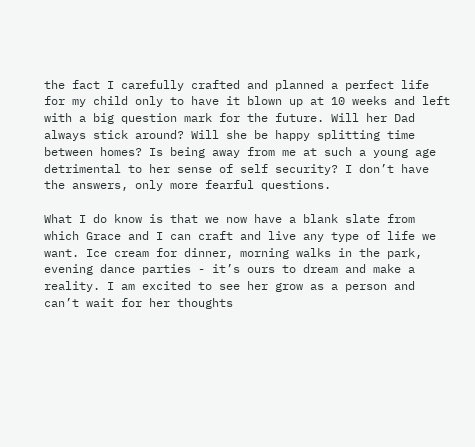the fact I carefully crafted and planned a perfect life for my child only to have it blown up at 10 weeks and left with a big question mark for the future. Will her Dad always stick around? Will she be happy splitting time between homes? Is being away from me at such a young age detrimental to her sense of self security? I don’t have the answers, only more fearful questions.

What I do know is that we now have a blank slate from which Grace and I can craft and live any type of life we want. Ice cream for dinner, morning walks in the park, evening dance parties - it’s ours to dream and make a reality. I am excited to see her grow as a person and can’t wait for her thoughts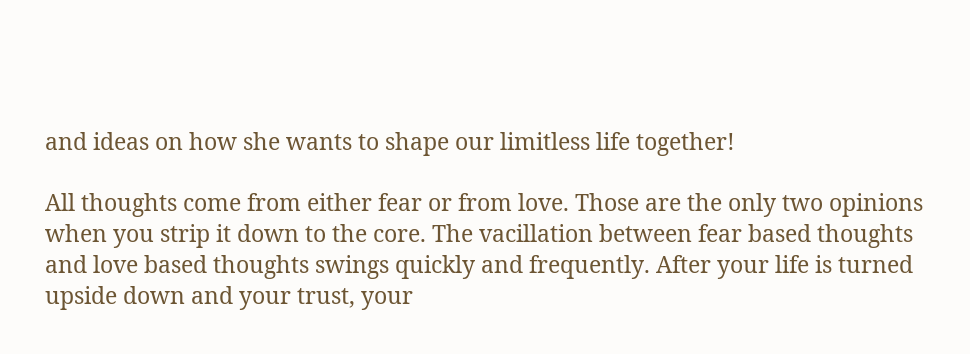and ideas on how she wants to shape our limitless life together!

All thoughts come from either fear or from love. Those are the only two opinions when you strip it down to the core. The vacillation between fear based thoughts and love based thoughts swings quickly and frequently. After your life is turned upside down and your trust, your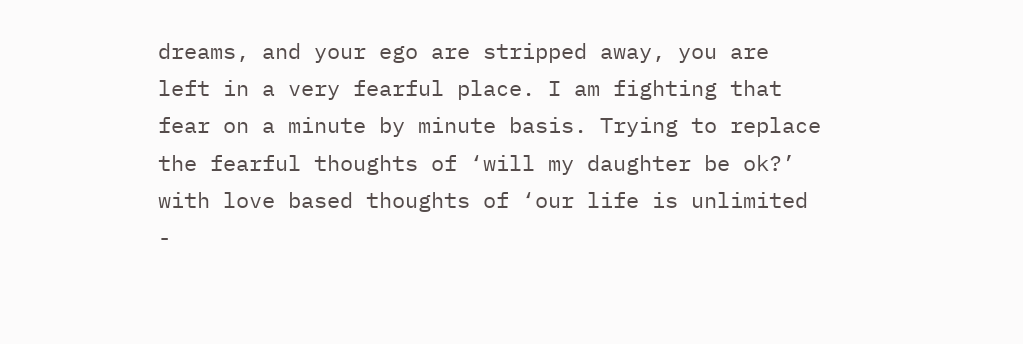dreams, and your ego are stripped away, you are left in a very fearful place. I am fighting that fear on a minute by minute basis. Trying to replace the fearful thoughts of ‘will my daughter be ok?’ with love based thoughts of ‘our life is unlimited -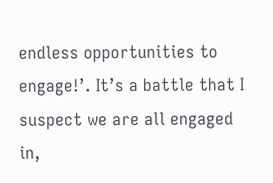endless opportunities to engage!’. It’s a battle that I suspect we are all engaged in,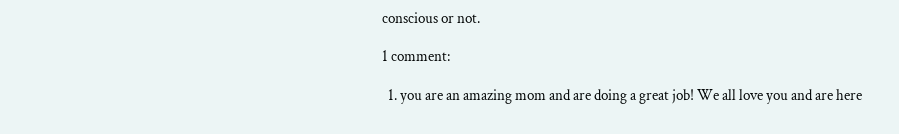conscious or not.

1 comment:

  1. you are an amazing mom and are doing a great job! We all love you and are here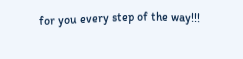for you every step of the way!!!